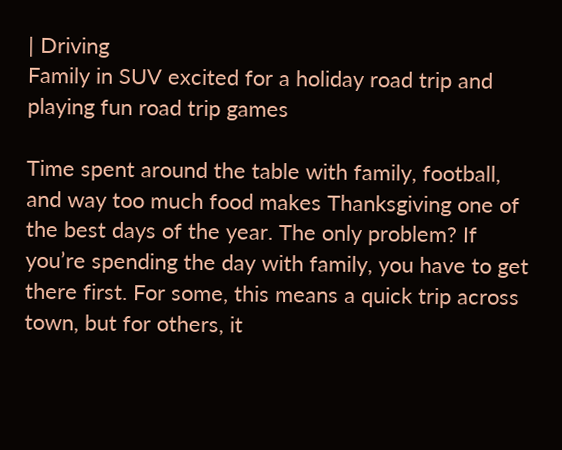| Driving
Family in SUV excited for a holiday road trip and playing fun road trip games

Time spent around the table with family, football, and way too much food makes Thanksgiving one of the best days of the year. The only problem? If you’re spending the day with family, you have to get there first. For some, this means a quick trip across town, but for others, it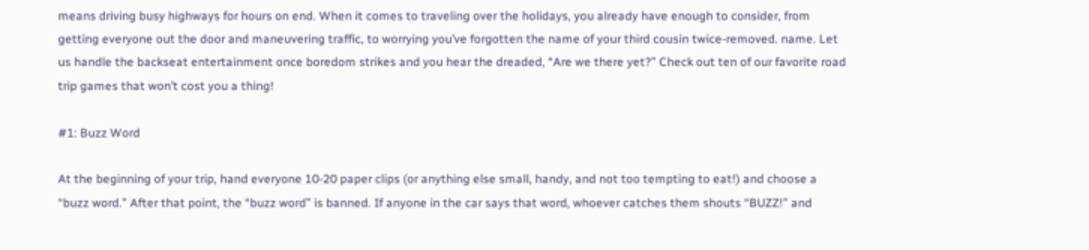means driving busy highways for hours on end. When it comes to traveling over the holidays, you already have enough to consider, from getting everyone out the door and maneuvering traffic, to worrying you’ve forgotten the name of your third cousin twice-removed. name. Let us handle the backseat entertainment once boredom strikes and you hear the dreaded, “Are we there yet?” Check out ten of our favorite road trip games that won’t cost you a thing!

#1: Buzz Word

At the beginning of your trip, hand everyone 10-20 paper clips (or anything else small, handy, and not too tempting to eat!) and choose a “buzz word.” After that point, the “buzz word” is banned. If anyone in the car says that word, whoever catches them shouts “BUZZ!” and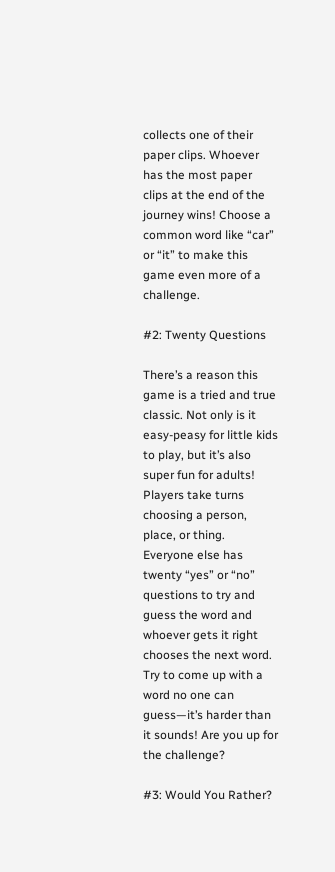collects one of their paper clips. Whoever has the most paper clips at the end of the journey wins! Choose a common word like “car” or “it” to make this game even more of a challenge.

#2: Twenty Questions

There’s a reason this game is a tried and true classic. Not only is it easy-peasy for little kids to play, but it’s also super fun for adults! Players take turns choosing a person, place, or thing. Everyone else has twenty “yes” or “no” questions to try and guess the word and whoever gets it right chooses the next word. Try to come up with a word no one can guess—it’s harder than it sounds! Are you up for the challenge?

#3: Would You Rather?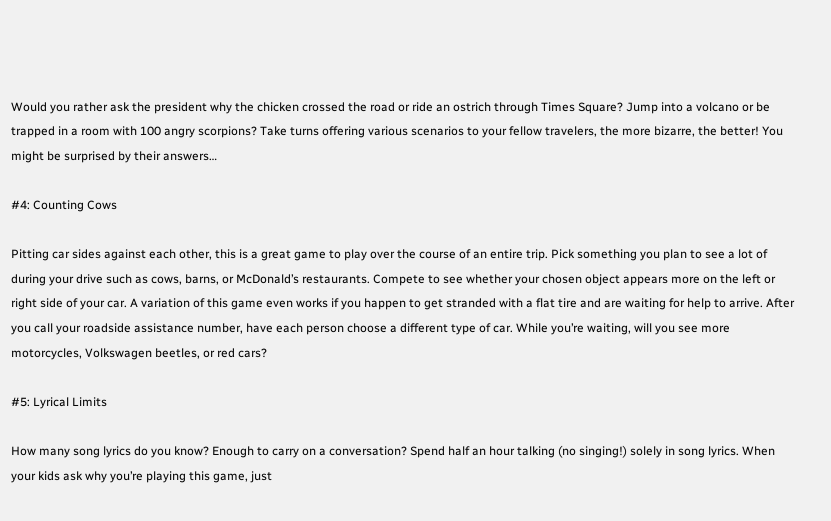Would you rather ask the president why the chicken crossed the road or ride an ostrich through Times Square? Jump into a volcano or be trapped in a room with 100 angry scorpions? Take turns offering various scenarios to your fellow travelers, the more bizarre, the better! You might be surprised by their answers…

#4: Counting Cows

Pitting car sides against each other, this is a great game to play over the course of an entire trip. Pick something you plan to see a lot of during your drive such as cows, barns, or McDonald’s restaurants. Compete to see whether your chosen object appears more on the left or right side of your car. A variation of this game even works if you happen to get stranded with a flat tire and are waiting for help to arrive. After you call your roadside assistance number, have each person choose a different type of car. While you’re waiting, will you see more motorcycles, Volkswagen beetles, or red cars?

#5: Lyrical Limits

How many song lyrics do you know? Enough to carry on a conversation? Spend half an hour talking (no singing!) solely in song lyrics. When your kids ask why you’re playing this game, just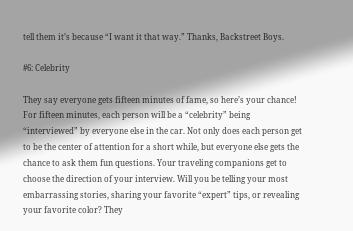tell them it’s because “I want it that way.” Thanks, Backstreet Boys.

#6: Celebrity

They say everyone gets fifteen minutes of fame, so here’s your chance! For fifteen minutes, each person will be a “celebrity” being “interviewed” by everyone else in the car. Not only does each person get to be the center of attention for a short while, but everyone else gets the chance to ask them fun questions. Your traveling companions get to choose the direction of your interview. Will you be telling your most embarrassing stories, sharing your favorite “expert” tips, or revealing your favorite color? They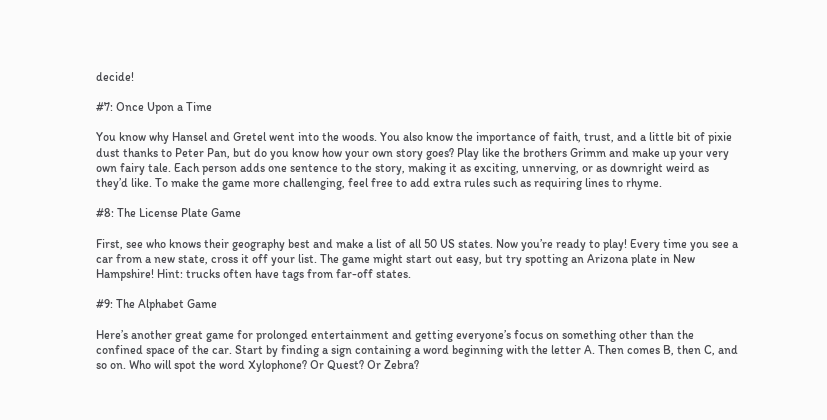decide!

#7: Once Upon a Time

You know why Hansel and Gretel went into the woods. You also know the importance of faith, trust, and a little bit of pixie dust thanks to Peter Pan, but do you know how your own story goes? Play like the brothers Grimm and make up your very own fairy tale. Each person adds one sentence to the story, making it as exciting, unnerving, or as downright weird as they’d like. To make the game more challenging, feel free to add extra rules such as requiring lines to rhyme.

#8: The License Plate Game

First, see who knows their geography best and make a list of all 50 US states. Now you’re ready to play! Every time you see a car from a new state, cross it off your list. The game might start out easy, but try spotting an Arizona plate in New Hampshire! Hint: trucks often have tags from far-off states.

#9: The Alphabet Game

Here’s another great game for prolonged entertainment and getting everyone’s focus on something other than the confined space of the car. Start by finding a sign containing a word beginning with the letter A. Then comes B, then C, and so on. Who will spot the word Xylophone? Or Quest? Or Zebra?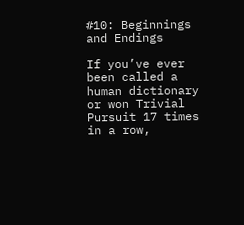#10: Beginnings and Endings

If you’ve ever been called a human dictionary or won Trivial Pursuit 17 times in a row,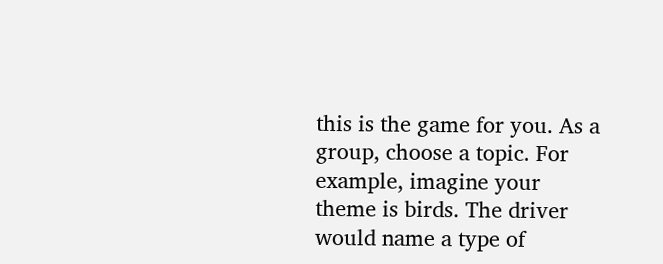this is the game for you. As a group, choose a topic. For example, imagine your theme is birds. The driver would name a type of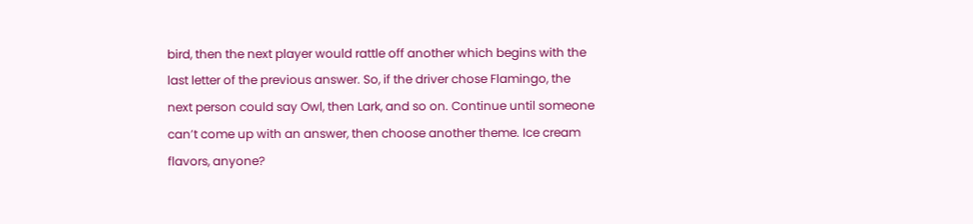bird, then the next player would rattle off another which begins with the last letter of the previous answer. So, if the driver chose Flamingo, the next person could say Owl, then Lark, and so on. Continue until someone can’t come up with an answer, then choose another theme. Ice cream flavors, anyone?